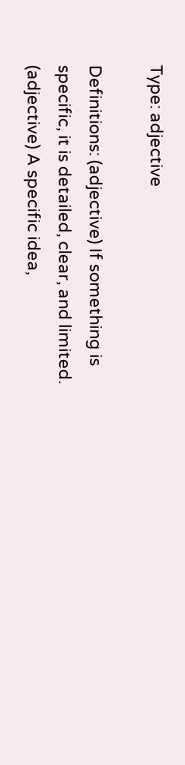Type: adjective

Definitions: (adjective) If something is specific, it is detailed, clear, and limited. (adjective) A specific idea,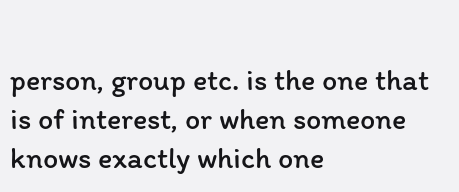person, group etc. is the one that is of interest, or when someone knows exactly which one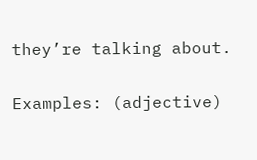they’re talking about.

Examples: (adjective)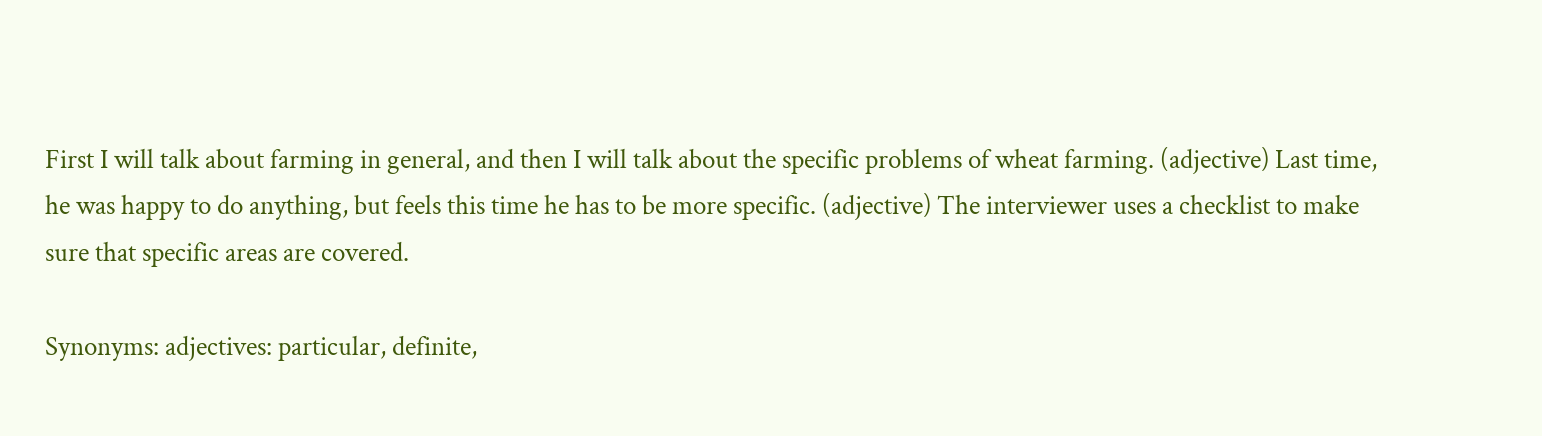First I will talk about farming in general, and then I will talk about the specific problems of wheat farming. (adjective) Last time, he was happy to do anything, but feels this time he has to be more specific. (adjective) The interviewer uses a checklist to make sure that specific areas are covered.

Synonyms: adjectives: particular, definite,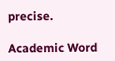precise.

Academic Word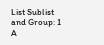List Sublist and Group: 1 A